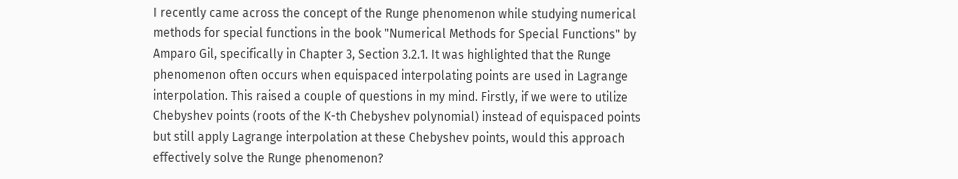I recently came across the concept of the Runge phenomenon while studying numerical methods for special functions in the book "Numerical Methods for Special Functions" by Amparo Gil, specifically in Chapter 3, Section 3.2.1. It was highlighted that the Runge phenomenon often occurs when equispaced interpolating points are used in Lagrange interpolation. This raised a couple of questions in my mind. Firstly, if we were to utilize Chebyshev points (roots of the K-th Chebyshev polynomial) instead of equispaced points but still apply Lagrange interpolation at these Chebyshev points, would this approach effectively solve the Runge phenomenon?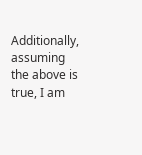Additionally, assuming the above is true, I am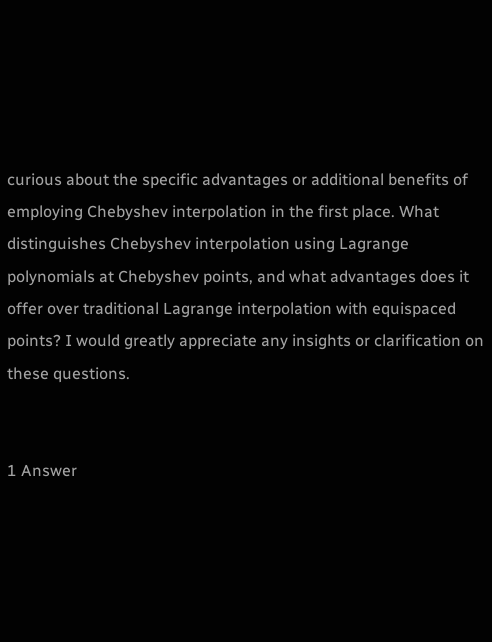curious about the specific advantages or additional benefits of employing Chebyshev interpolation in the first place. What distinguishes Chebyshev interpolation using Lagrange polynomials at Chebyshev points, and what advantages does it offer over traditional Lagrange interpolation with equispaced points? I would greatly appreciate any insights or clarification on these questions.


1 Answer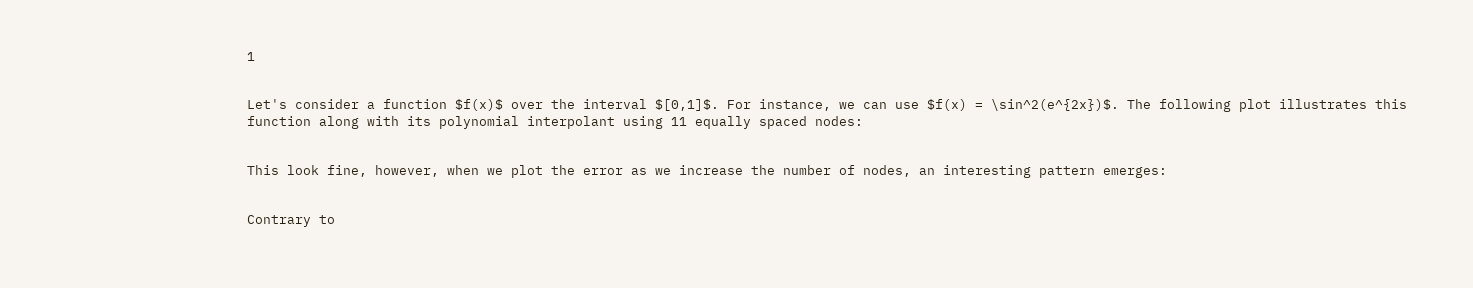1


Let's consider a function $f(x)$ over the interval $[0,1]$. For instance, we can use $f(x) = \sin^2(e^{2x})$. The following plot illustrates this function along with its polynomial interpolant using 11 equally spaced nodes:


This look fine, however, when we plot the error as we increase the number of nodes, an interesting pattern emerges:


Contrary to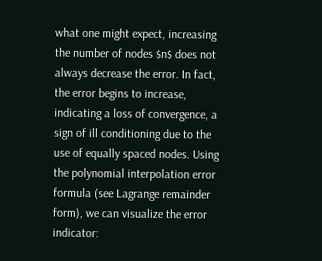what one might expect, increasing the number of nodes $n$ does not always decrease the error. In fact, the error begins to increase, indicating a loss of convergence, a sign of ill conditioning due to the use of equally spaced nodes. Using the polynomial interpolation error formula (see Lagrange remainder form), we can visualize the error indicator: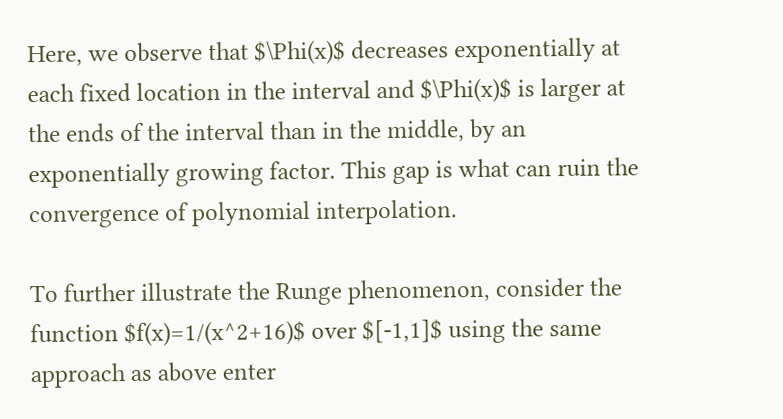Here, we observe that $\Phi(x)$ decreases exponentially at each fixed location in the interval and $\Phi(x)$ is larger at the ends of the interval than in the middle, by an exponentially growing factor. This gap is what can ruin the convergence of polynomial interpolation.

To further illustrate the Runge phenomenon, consider the function $f(x)=1/(x^2+16)$ over $[-1,1]$ using the same approach as above enter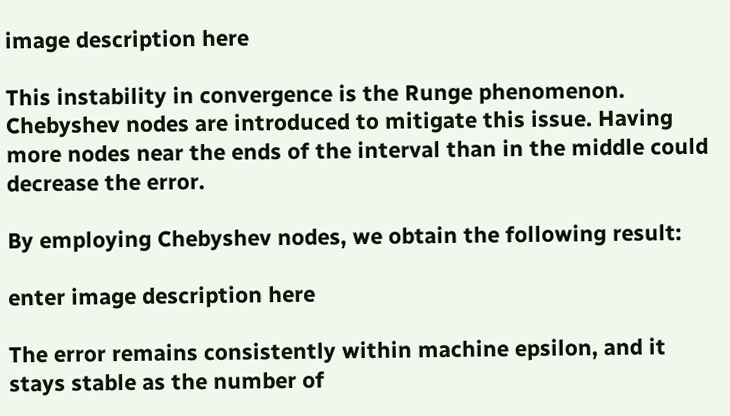image description here

This instability in convergence is the Runge phenomenon. Chebyshev nodes are introduced to mitigate this issue. Having more nodes near the ends of the interval than in the middle could decrease the error.

By employing Chebyshev nodes, we obtain the following result:

enter image description here

The error remains consistently within machine epsilon, and it stays stable as the number of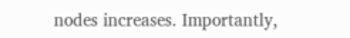nodes increases. Importantly,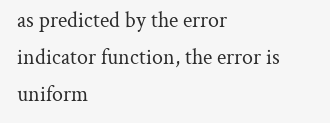as predicted by the error indicator function, the error is uniform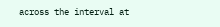across the interval at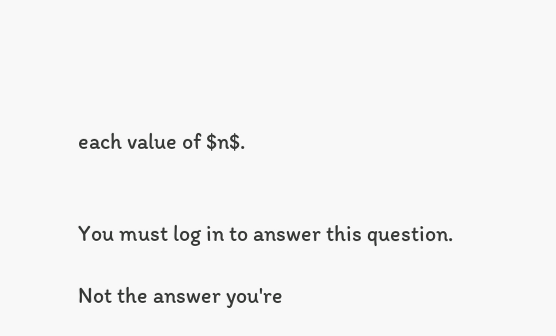each value of $n$.


You must log in to answer this question.

Not the answer you're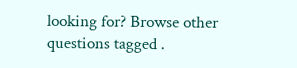looking for? Browse other questions tagged .